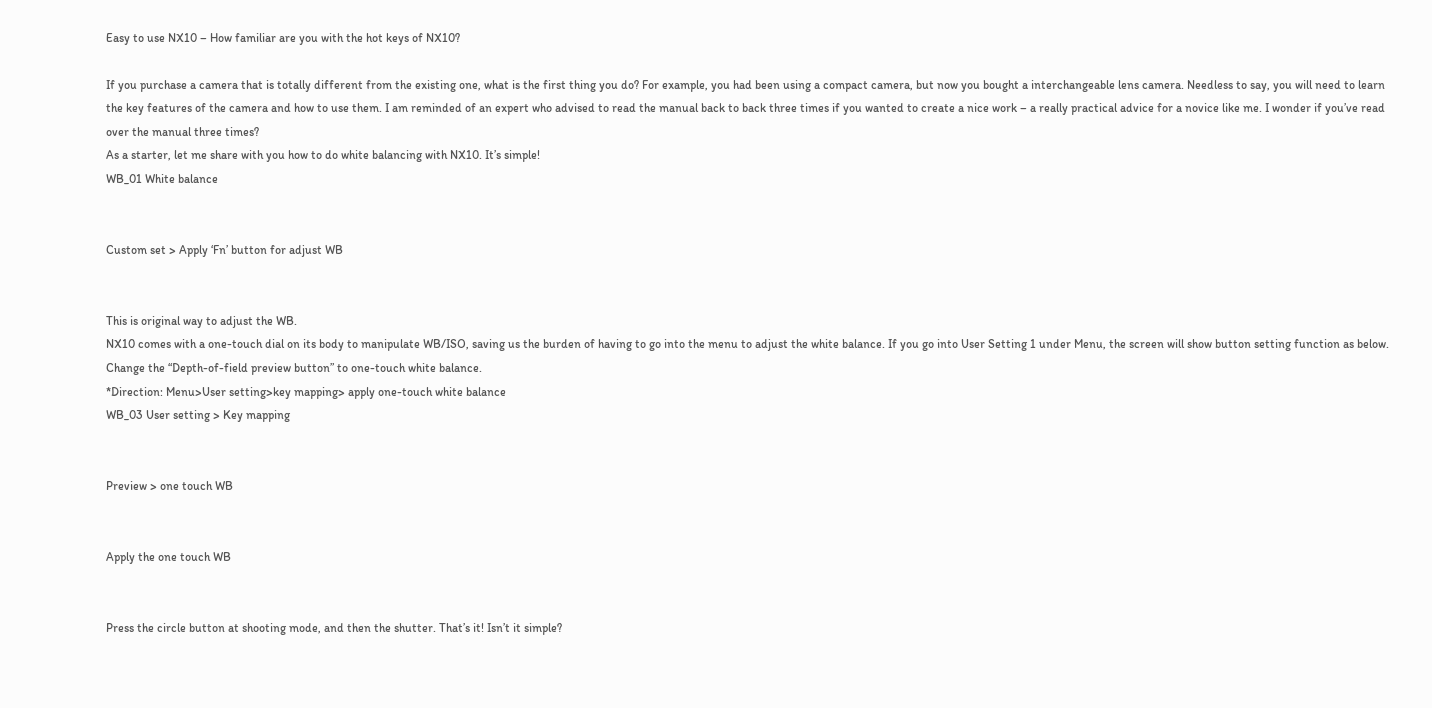Easy to use NX10 – How familiar are you with the hot keys of NX10?

If you purchase a camera that is totally different from the existing one, what is the first thing you do? For example, you had been using a compact camera, but now you bought a interchangeable lens camera. Needless to say, you will need to learn the key features of the camera and how to use them. I am reminded of an expert who advised to read the manual back to back three times if you wanted to create a nice work – a really practical advice for a novice like me. I wonder if you’ve read over the manual three times?
As a starter, let me share with you how to do white balancing with NX10. It’s simple!
WB_01 White balance


Custom set > Apply ‘Fn’ button for adjust WB


This is original way to adjust the WB.
NX10 comes with a one-touch dial on its body to manipulate WB/ISO, saving us the burden of having to go into the menu to adjust the white balance. If you go into User Setting 1 under Menu, the screen will show button setting function as below. Change the “Depth-of-field preview button” to one-touch white balance.
*Direction: Menu>User setting>key mapping> apply one-touch white balance
WB_03 User setting > Key mapping


Preview > one touch WB


Apply the one touch WB


Press the circle button at shooting mode, and then the shutter. That’s it! Isn’t it simple?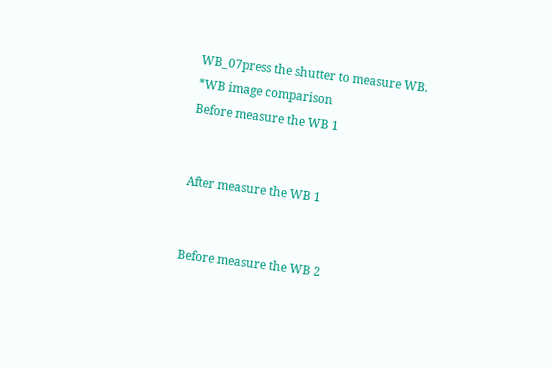WB_07press the shutter to measure WB.
*WB image comparison
Before measure the WB 1


After measure the WB 1


Before measure the WB 2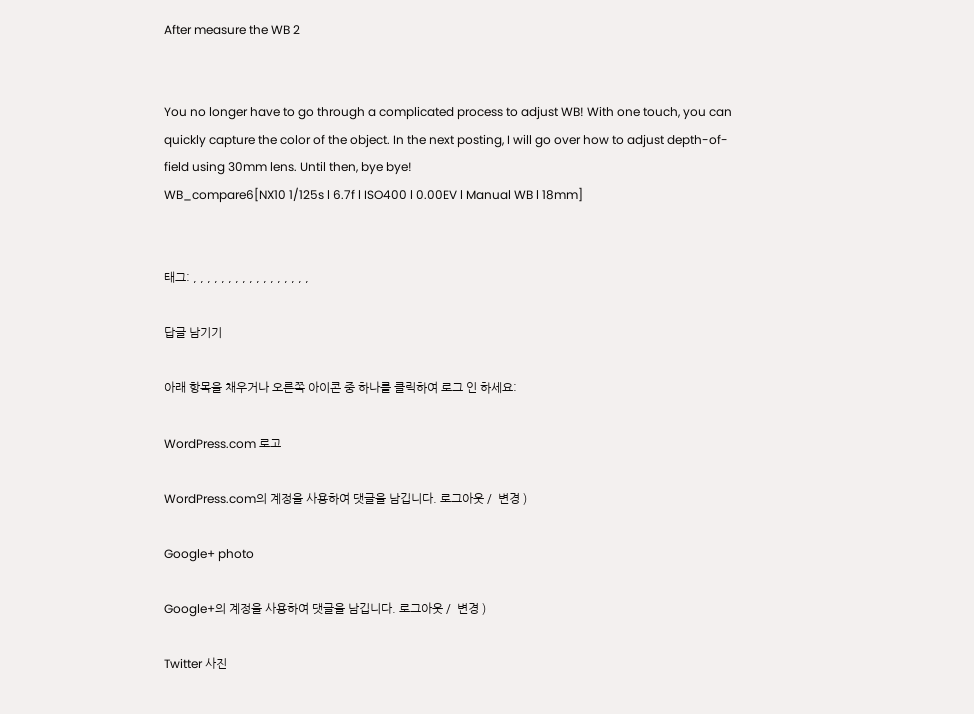After measure the WB 2


You no longer have to go through a complicated process to adjust WB! With one touch, you can quickly capture the color of the object. In the next posting, I will go over how to adjust depth-of-field using 30mm lens. Until then, bye bye!
WB_compare6[NX10 1/125s l 6.7f l ISO400 l 0.00EV l Manual WB l 18mm]


태그: , , , , , , , , , , , , , , , , ,

답글 남기기

아래 항목을 채우거나 오른쪽 아이콘 중 하나를 클릭하여 로그 인 하세요:

WordPress.com 로고

WordPress.com의 계정을 사용하여 댓글을 남깁니다. 로그아웃 /  변경 )

Google+ photo

Google+의 계정을 사용하여 댓글을 남깁니다. 로그아웃 /  변경 )

Twitter 사진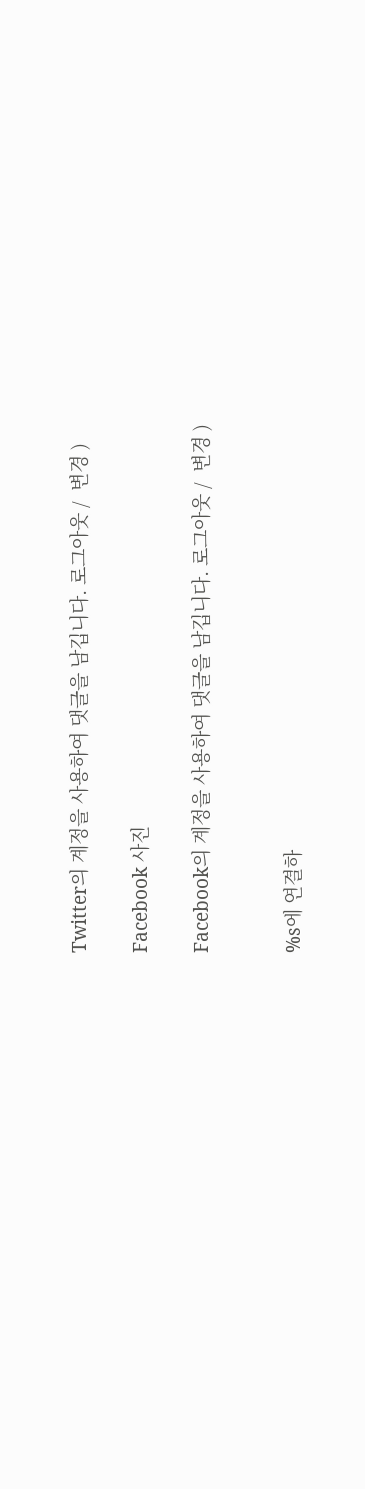Twitter의 계정을 사용하여 댓글을 남깁니다. 로그아웃 /  변경 )

Facebook 사진

Facebook의 계정을 사용하여 댓글을 남깁니다. 로그아웃 /  변경 )


%s에 연결하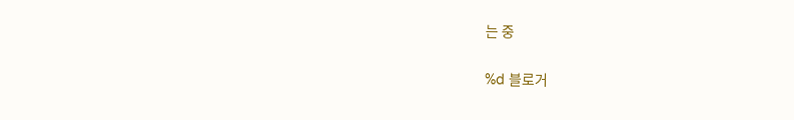는 중

%d 블로거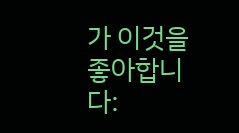가 이것을 좋아합니다: